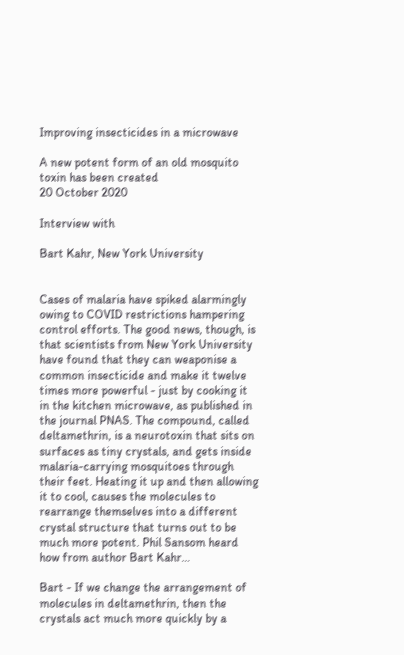Improving insecticides in a microwave

A new potent form of an old mosquito toxin has been created
20 October 2020

Interview with

Bart Kahr, New York University


Cases of malaria have spiked alarmingly owing to COVID restrictions hampering control efforts. The good news, though, is that scientists from New York University have found that they can weaponise a common insecticide and make it twelve times more powerful - just by cooking it in the kitchen microwave, as published in the journal PNAS. The compound, called deltamethrin, is a neurotoxin that sits on surfaces as tiny crystals, and gets inside malaria-carrying mosquitoes through their feet. Heating it up and then allowing it to cool, causes the molecules to rearrange themselves into a different crystal structure that turns out to be much more potent. Phil Sansom heard how from author Bart Kahr…

Bart - If we change the arrangement of molecules in deltamethrin, then the crystals act much more quickly by a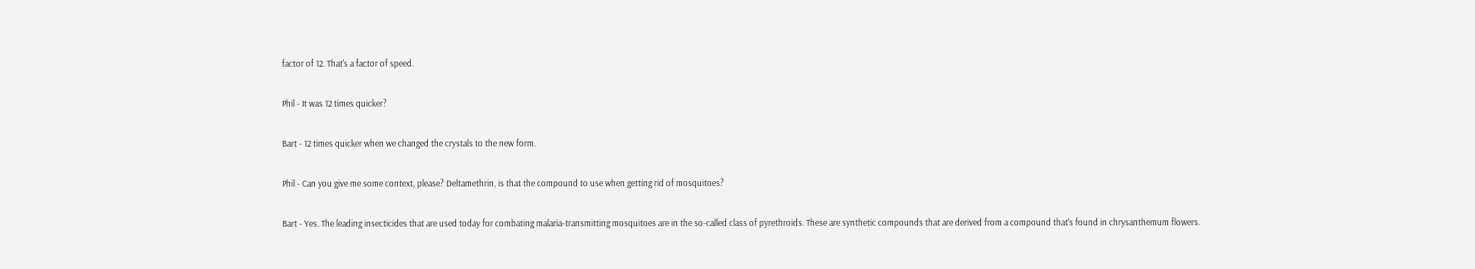factor of 12. That's a factor of speed.

Phil - It was 12 times quicker?

Bart - 12 times quicker when we changed the crystals to the new form.

Phil - Can you give me some context, please? Deltamethrin, is that the compound to use when getting rid of mosquitoes?

Bart - Yes. The leading insecticides that are used today for combating malaria-transmitting mosquitoes are in the so-called class of pyrethroids. These are synthetic compounds that are derived from a compound that's found in chrysanthemum flowers.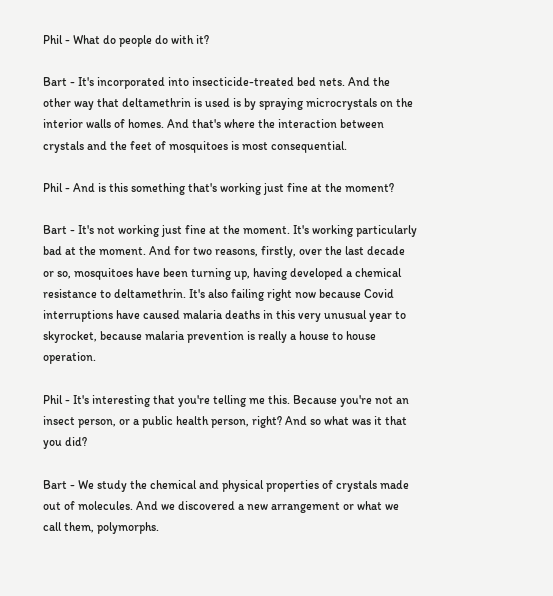Phil - What do people do with it?

Bart - It's incorporated into insecticide-treated bed nets. And the other way that deltamethrin is used is by spraying microcrystals on the interior walls of homes. And that's where the interaction between crystals and the feet of mosquitoes is most consequential.

Phil - And is this something that's working just fine at the moment?

Bart - It's not working just fine at the moment. It's working particularly bad at the moment. And for two reasons, firstly, over the last decade or so, mosquitoes have been turning up, having developed a chemical resistance to deltamethrin. It's also failing right now because Covid interruptions have caused malaria deaths in this very unusual year to skyrocket, because malaria prevention is really a house to house operation.

Phil - It's interesting that you're telling me this. Because you're not an insect person, or a public health person, right? And so what was it that you did?

Bart - We study the chemical and physical properties of crystals made out of molecules. And we discovered a new arrangement or what we call them, polymorphs.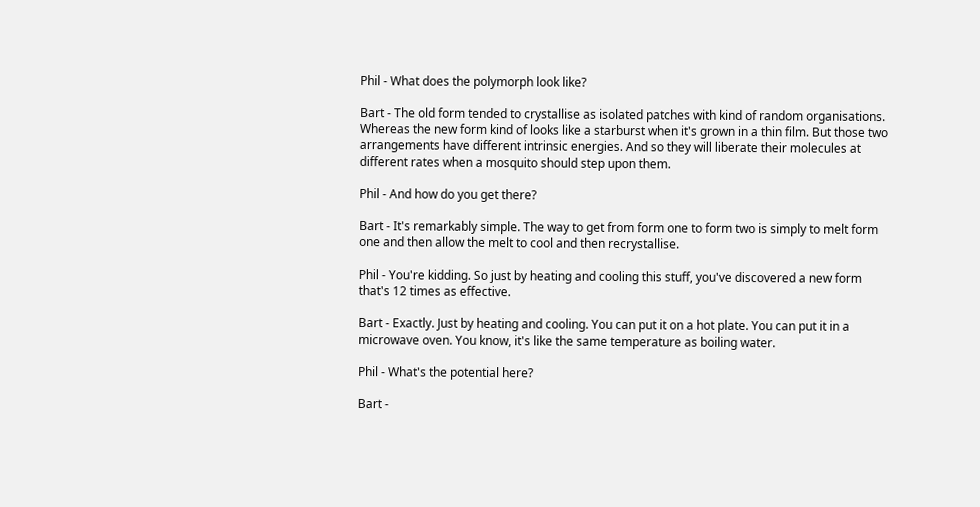Phil - What does the polymorph look like?

Bart - The old form tended to crystallise as isolated patches with kind of random organisations. Whereas the new form kind of looks like a starburst when it's grown in a thin film. But those two arrangements have different intrinsic energies. And so they will liberate their molecules at different rates when a mosquito should step upon them.

Phil - And how do you get there?

Bart - It's remarkably simple. The way to get from form one to form two is simply to melt form one and then allow the melt to cool and then recrystallise.

Phil - You're kidding. So just by heating and cooling this stuff, you've discovered a new form that's 12 times as effective.

Bart - Exactly. Just by heating and cooling. You can put it on a hot plate. You can put it in a microwave oven. You know, it's like the same temperature as boiling water.

Phil - What's the potential here?

Bart -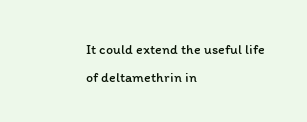It could extend the useful life of deltamethrin in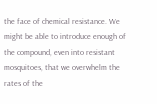the face of chemical resistance. We might be able to introduce enough of the compound, even into resistant mosquitoes, that we overwhelm the rates of the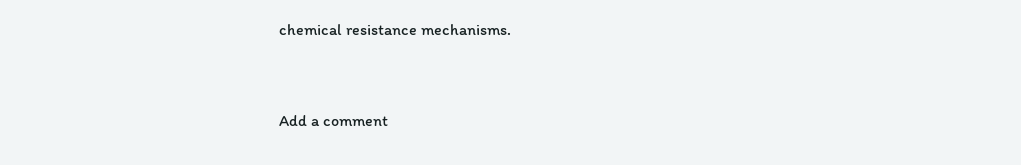chemical resistance mechanisms.


Add a comment